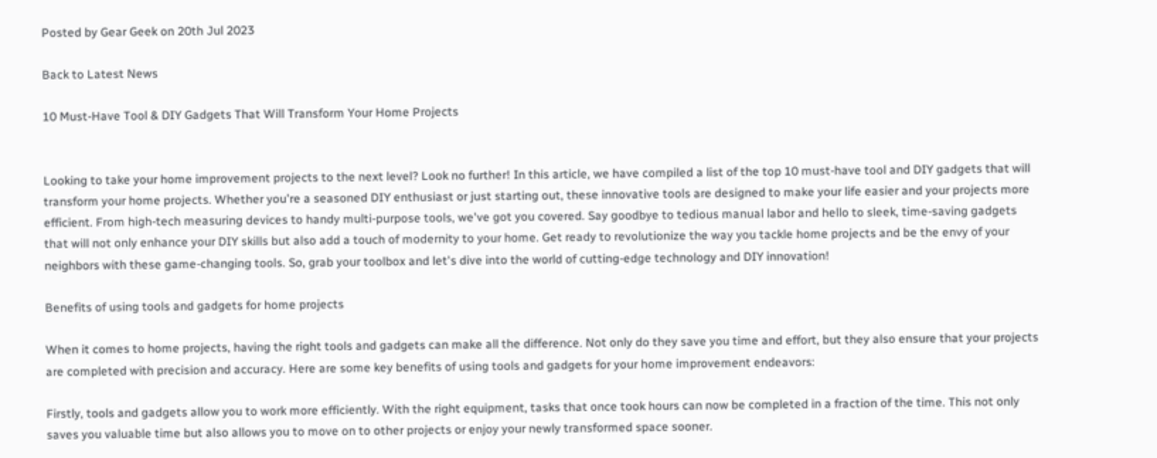Posted by Gear Geek on 20th Jul 2023

Back to Latest News

10 Must-Have Tool & DIY Gadgets That Will Transform Your Home Projects


Looking to take your home improvement projects to the next level? Look no further! In this article, we have compiled a list of the top 10 must-have tool and DIY gadgets that will transform your home projects. Whether you're a seasoned DIY enthusiast or just starting out, these innovative tools are designed to make your life easier and your projects more efficient. From high-tech measuring devices to handy multi-purpose tools, we've got you covered. Say goodbye to tedious manual labor and hello to sleek, time-saving gadgets that will not only enhance your DIY skills but also add a touch of modernity to your home. Get ready to revolutionize the way you tackle home projects and be the envy of your neighbors with these game-changing tools. So, grab your toolbox and let's dive into the world of cutting-edge technology and DIY innovation!

Benefits of using tools and gadgets for home projects

When it comes to home projects, having the right tools and gadgets can make all the difference. Not only do they save you time and effort, but they also ensure that your projects are completed with precision and accuracy. Here are some key benefits of using tools and gadgets for your home improvement endeavors:

Firstly, tools and gadgets allow you to work more efficiently. With the right equipment, tasks that once took hours can now be completed in a fraction of the time. This not only saves you valuable time but also allows you to move on to other projects or enjoy your newly transformed space sooner.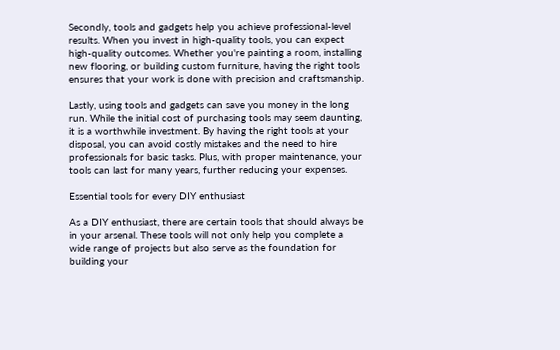Secondly, tools and gadgets help you achieve professional-level results. When you invest in high-quality tools, you can expect high-quality outcomes. Whether you're painting a room, installing new flooring, or building custom furniture, having the right tools ensures that your work is done with precision and craftsmanship.

Lastly, using tools and gadgets can save you money in the long run. While the initial cost of purchasing tools may seem daunting, it is a worthwhile investment. By having the right tools at your disposal, you can avoid costly mistakes and the need to hire professionals for basic tasks. Plus, with proper maintenance, your tools can last for many years, further reducing your expenses.

Essential tools for every DIY enthusiast

As a DIY enthusiast, there are certain tools that should always be in your arsenal. These tools will not only help you complete a wide range of projects but also serve as the foundation for building your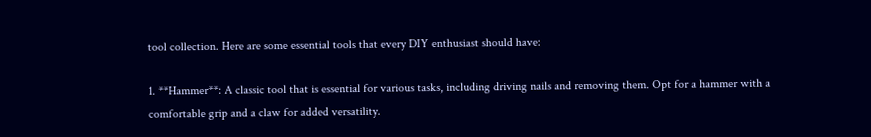tool collection. Here are some essential tools that every DIY enthusiast should have:

1. **Hammer**: A classic tool that is essential for various tasks, including driving nails and removing them. Opt for a hammer with a comfortable grip and a claw for added versatility.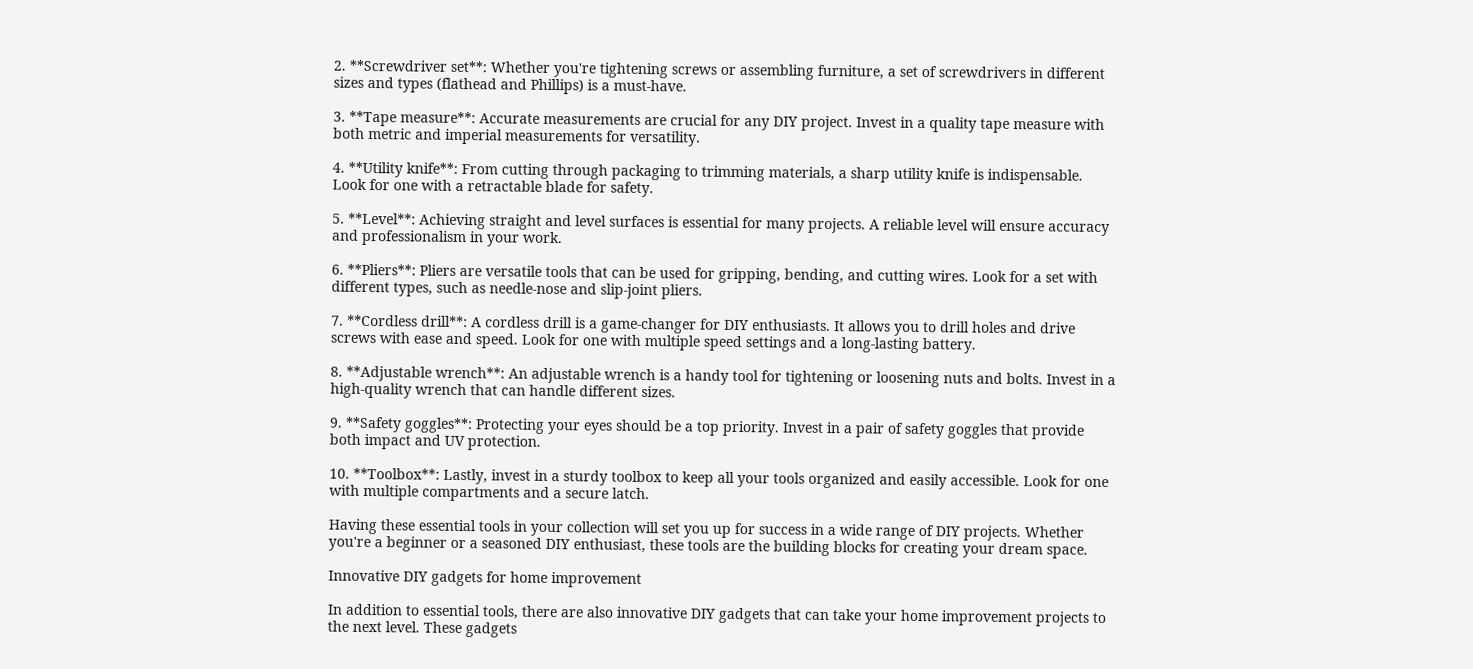2. **Screwdriver set**: Whether you're tightening screws or assembling furniture, a set of screwdrivers in different sizes and types (flathead and Phillips) is a must-have.

3. **Tape measure**: Accurate measurements are crucial for any DIY project. Invest in a quality tape measure with both metric and imperial measurements for versatility.

4. **Utility knife**: From cutting through packaging to trimming materials, a sharp utility knife is indispensable. Look for one with a retractable blade for safety.

5. **Level**: Achieving straight and level surfaces is essential for many projects. A reliable level will ensure accuracy and professionalism in your work.

6. **Pliers**: Pliers are versatile tools that can be used for gripping, bending, and cutting wires. Look for a set with different types, such as needle-nose and slip-joint pliers.

7. **Cordless drill**: A cordless drill is a game-changer for DIY enthusiasts. It allows you to drill holes and drive screws with ease and speed. Look for one with multiple speed settings and a long-lasting battery.

8. **Adjustable wrench**: An adjustable wrench is a handy tool for tightening or loosening nuts and bolts. Invest in a high-quality wrench that can handle different sizes.

9. **Safety goggles**: Protecting your eyes should be a top priority. Invest in a pair of safety goggles that provide both impact and UV protection.

10. **Toolbox**: Lastly, invest in a sturdy toolbox to keep all your tools organized and easily accessible. Look for one with multiple compartments and a secure latch.

Having these essential tools in your collection will set you up for success in a wide range of DIY projects. Whether you're a beginner or a seasoned DIY enthusiast, these tools are the building blocks for creating your dream space.

Innovative DIY gadgets for home improvement

In addition to essential tools, there are also innovative DIY gadgets that can take your home improvement projects to the next level. These gadgets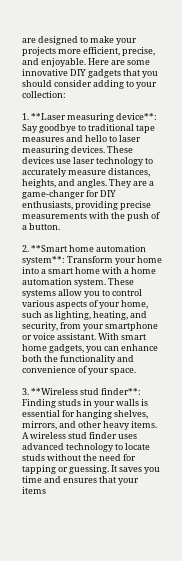are designed to make your projects more efficient, precise, and enjoyable. Here are some innovative DIY gadgets that you should consider adding to your collection:

1. **Laser measuring device**: Say goodbye to traditional tape measures and hello to laser measuring devices. These devices use laser technology to accurately measure distances, heights, and angles. They are a game-changer for DIY enthusiasts, providing precise measurements with the push of a button.

2. **Smart home automation system**: Transform your home into a smart home with a home automation system. These systems allow you to control various aspects of your home, such as lighting, heating, and security, from your smartphone or voice assistant. With smart home gadgets, you can enhance both the functionality and convenience of your space.

3. **Wireless stud finder**: Finding studs in your walls is essential for hanging shelves, mirrors, and other heavy items. A wireless stud finder uses advanced technology to locate studs without the need for tapping or guessing. It saves you time and ensures that your items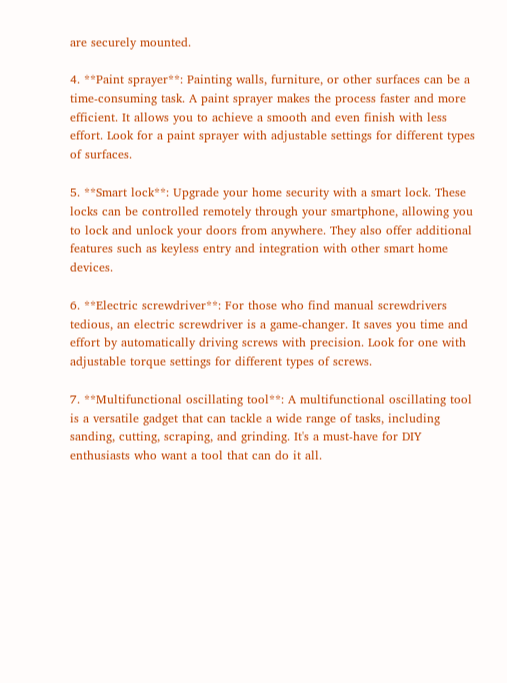are securely mounted.

4. **Paint sprayer**: Painting walls, furniture, or other surfaces can be a time-consuming task. A paint sprayer makes the process faster and more efficient. It allows you to achieve a smooth and even finish with less effort. Look for a paint sprayer with adjustable settings for different types of surfaces.

5. **Smart lock**: Upgrade your home security with a smart lock. These locks can be controlled remotely through your smartphone, allowing you to lock and unlock your doors from anywhere. They also offer additional features such as keyless entry and integration with other smart home devices.

6. **Electric screwdriver**: For those who find manual screwdrivers tedious, an electric screwdriver is a game-changer. It saves you time and effort by automatically driving screws with precision. Look for one with adjustable torque settings for different types of screws.

7. **Multifunctional oscillating tool**: A multifunctional oscillating tool is a versatile gadget that can tackle a wide range of tasks, including sanding, cutting, scraping, and grinding. It's a must-have for DIY enthusiasts who want a tool that can do it all.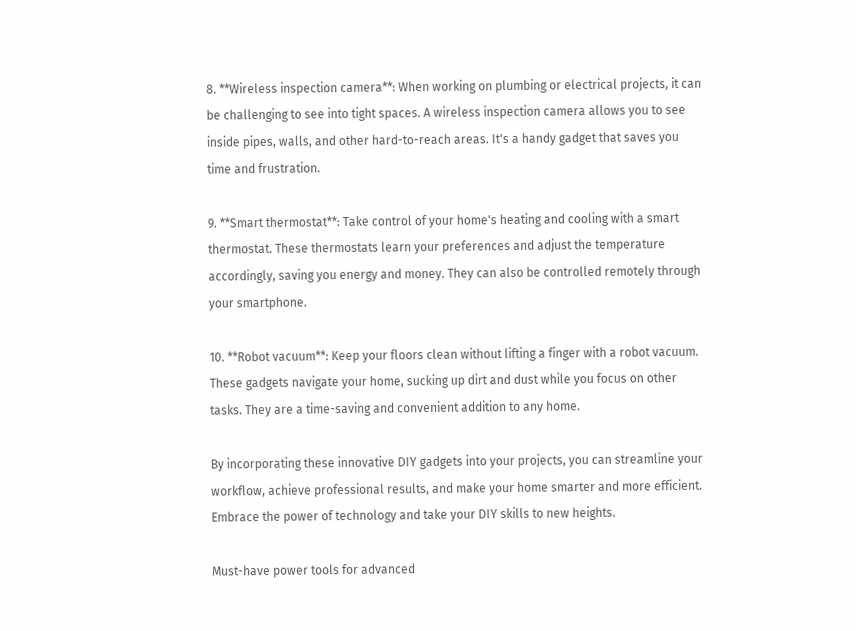8. **Wireless inspection camera**: When working on plumbing or electrical projects, it can be challenging to see into tight spaces. A wireless inspection camera allows you to see inside pipes, walls, and other hard-to-reach areas. It's a handy gadget that saves you time and frustration.

9. **Smart thermostat**: Take control of your home's heating and cooling with a smart thermostat. These thermostats learn your preferences and adjust the temperature accordingly, saving you energy and money. They can also be controlled remotely through your smartphone.

10. **Robot vacuum**: Keep your floors clean without lifting a finger with a robot vacuum. These gadgets navigate your home, sucking up dirt and dust while you focus on other tasks. They are a time-saving and convenient addition to any home.

By incorporating these innovative DIY gadgets into your projects, you can streamline your workflow, achieve professional results, and make your home smarter and more efficient. Embrace the power of technology and take your DIY skills to new heights.

Must-have power tools for advanced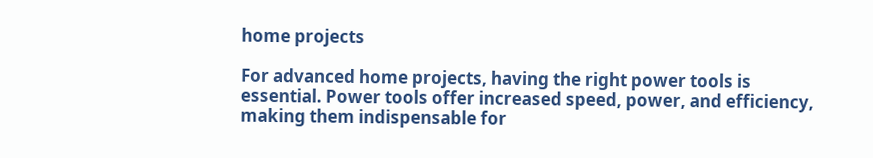home projects

For advanced home projects, having the right power tools is essential. Power tools offer increased speed, power, and efficiency, making them indispensable for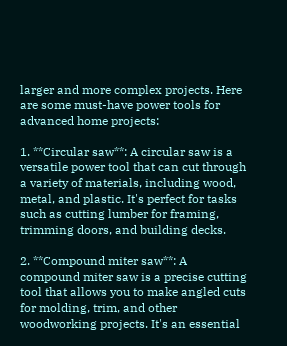larger and more complex projects. Here are some must-have power tools for advanced home projects:

1. **Circular saw**: A circular saw is a versatile power tool that can cut through a variety of materials, including wood, metal, and plastic. It's perfect for tasks such as cutting lumber for framing, trimming doors, and building decks.

2. **Compound miter saw**: A compound miter saw is a precise cutting tool that allows you to make angled cuts for molding, trim, and other woodworking projects. It's an essential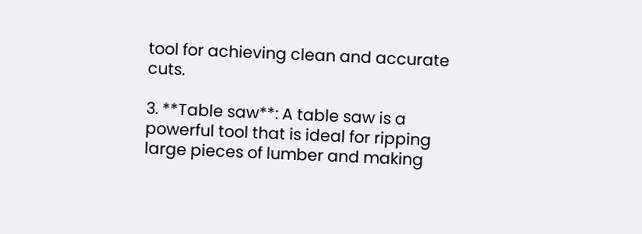tool for achieving clean and accurate cuts.

3. **Table saw**: A table saw is a powerful tool that is ideal for ripping large pieces of lumber and making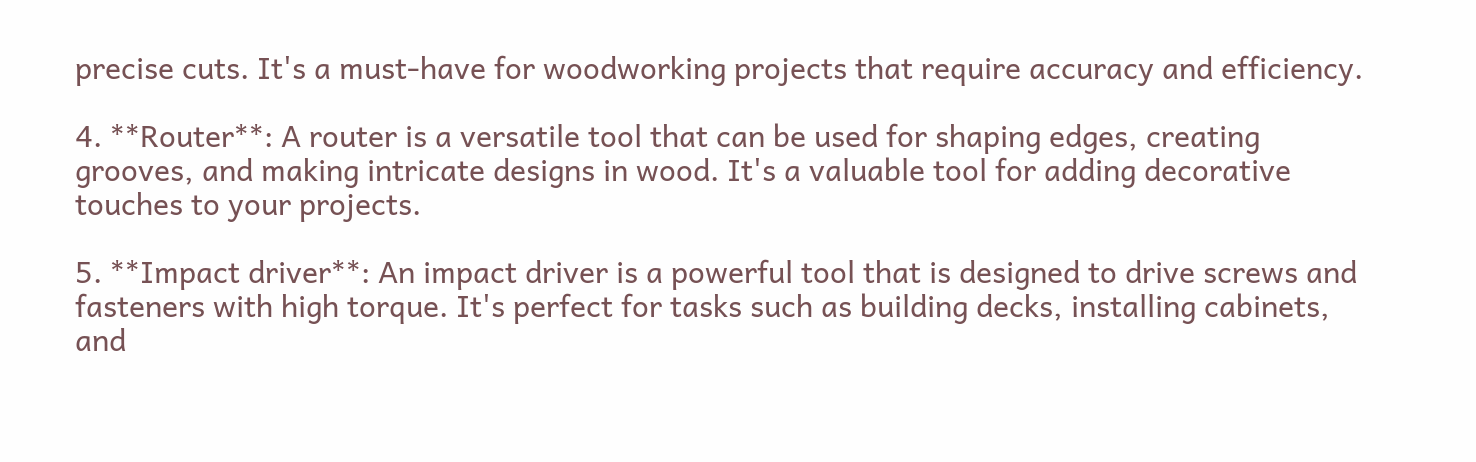precise cuts. It's a must-have for woodworking projects that require accuracy and efficiency.

4. **Router**: A router is a versatile tool that can be used for shaping edges, creating grooves, and making intricate designs in wood. It's a valuable tool for adding decorative touches to your projects.

5. **Impact driver**: An impact driver is a powerful tool that is designed to drive screws and fasteners with high torque. It's perfect for tasks such as building decks, installing cabinets, and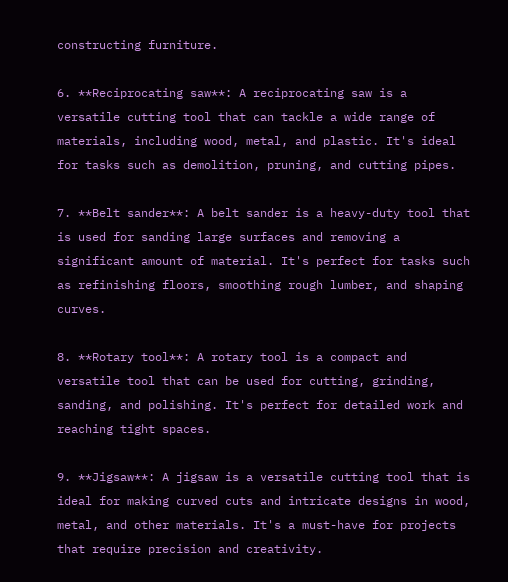constructing furniture.

6. **Reciprocating saw**: A reciprocating saw is a versatile cutting tool that can tackle a wide range of materials, including wood, metal, and plastic. It's ideal for tasks such as demolition, pruning, and cutting pipes.

7. **Belt sander**: A belt sander is a heavy-duty tool that is used for sanding large surfaces and removing a significant amount of material. It's perfect for tasks such as refinishing floors, smoothing rough lumber, and shaping curves.

8. **Rotary tool**: A rotary tool is a compact and versatile tool that can be used for cutting, grinding, sanding, and polishing. It's perfect for detailed work and reaching tight spaces.

9. **Jigsaw**: A jigsaw is a versatile cutting tool that is ideal for making curved cuts and intricate designs in wood, metal, and other materials. It's a must-have for projects that require precision and creativity.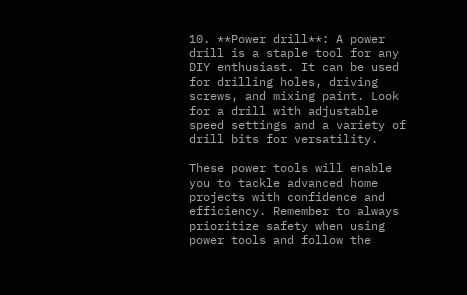10. **Power drill**: A power drill is a staple tool for any DIY enthusiast. It can be used for drilling holes, driving screws, and mixing paint. Look for a drill with adjustable speed settings and a variety of drill bits for versatility.

These power tools will enable you to tackle advanced home projects with confidence and efficiency. Remember to always prioritize safety when using power tools and follow the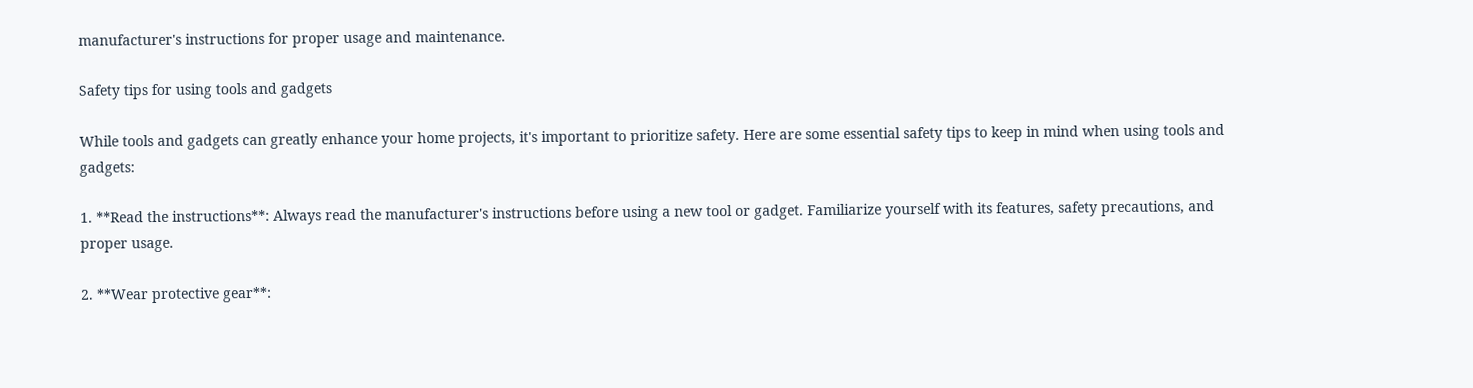manufacturer's instructions for proper usage and maintenance.

Safety tips for using tools and gadgets

While tools and gadgets can greatly enhance your home projects, it's important to prioritize safety. Here are some essential safety tips to keep in mind when using tools and gadgets:

1. **Read the instructions**: Always read the manufacturer's instructions before using a new tool or gadget. Familiarize yourself with its features, safety precautions, and proper usage.

2. **Wear protective gear**: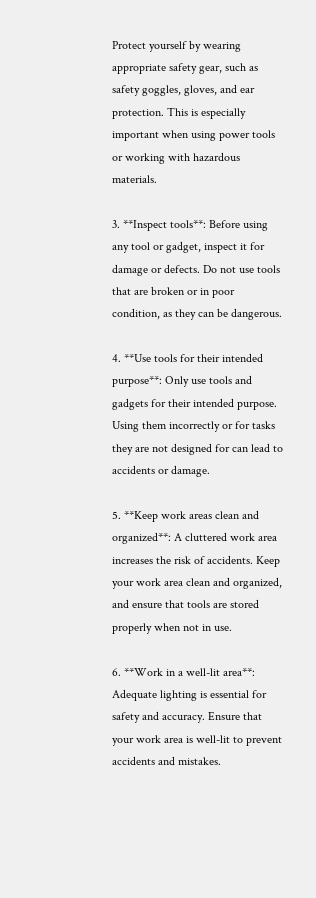Protect yourself by wearing appropriate safety gear, such as safety goggles, gloves, and ear protection. This is especially important when using power tools or working with hazardous materials.

3. **Inspect tools**: Before using any tool or gadget, inspect it for damage or defects. Do not use tools that are broken or in poor condition, as they can be dangerous.

4. **Use tools for their intended purpose**: Only use tools and gadgets for their intended purpose. Using them incorrectly or for tasks they are not designed for can lead to accidents or damage.

5. **Keep work areas clean and organized**: A cluttered work area increases the risk of accidents. Keep your work area clean and organized, and ensure that tools are stored properly when not in use.

6. **Work in a well-lit area**: Adequate lighting is essential for safety and accuracy. Ensure that your work area is well-lit to prevent accidents and mistakes.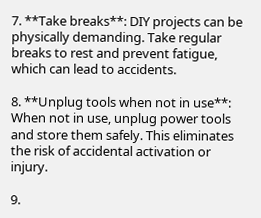7. **Take breaks**: DIY projects can be physically demanding. Take regular breaks to rest and prevent fatigue, which can lead to accidents.

8. **Unplug tools when not in use**: When not in use, unplug power tools and store them safely. This eliminates the risk of accidental activation or injury.

9.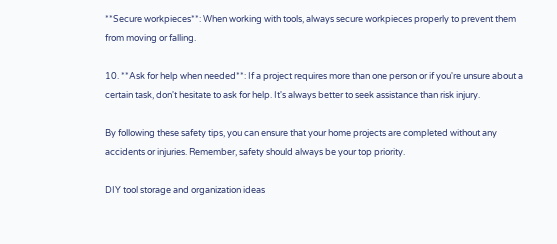**Secure workpieces**: When working with tools, always secure workpieces properly to prevent them from moving or falling.

10. **Ask for help when needed**: If a project requires more than one person or if you're unsure about a certain task, don't hesitate to ask for help. It's always better to seek assistance than risk injury.

By following these safety tips, you can ensure that your home projects are completed without any accidents or injuries. Remember, safety should always be your top priority.

DIY tool storage and organization ideas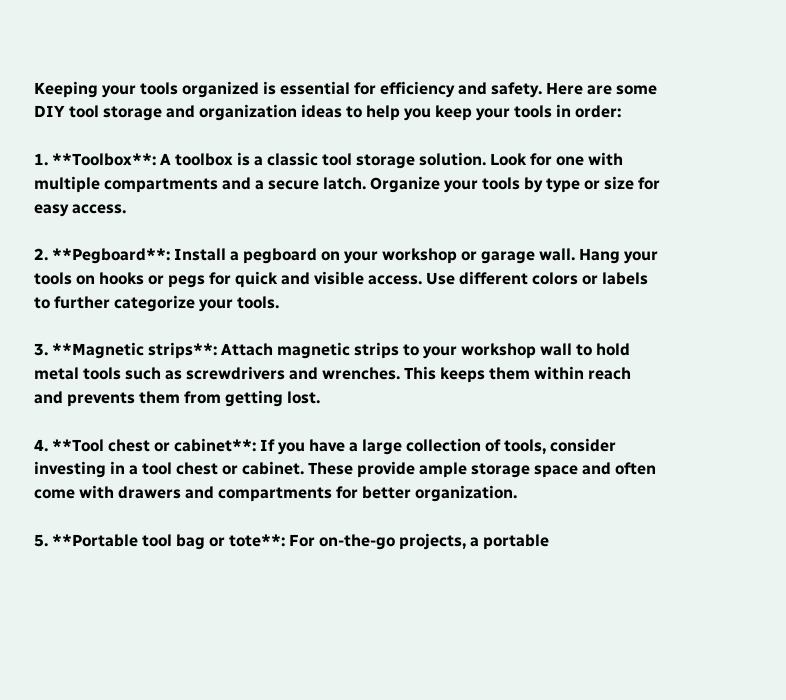Keeping your tools organized is essential for efficiency and safety. Here are some DIY tool storage and organization ideas to help you keep your tools in order:

1. **Toolbox**: A toolbox is a classic tool storage solution. Look for one with multiple compartments and a secure latch. Organize your tools by type or size for easy access.

2. **Pegboard**: Install a pegboard on your workshop or garage wall. Hang your tools on hooks or pegs for quick and visible access. Use different colors or labels to further categorize your tools.

3. **Magnetic strips**: Attach magnetic strips to your workshop wall to hold metal tools such as screwdrivers and wrenches. This keeps them within reach and prevents them from getting lost.

4. **Tool chest or cabinet**: If you have a large collection of tools, consider investing in a tool chest or cabinet. These provide ample storage space and often come with drawers and compartments for better organization.

5. **Portable tool bag or tote**: For on-the-go projects, a portable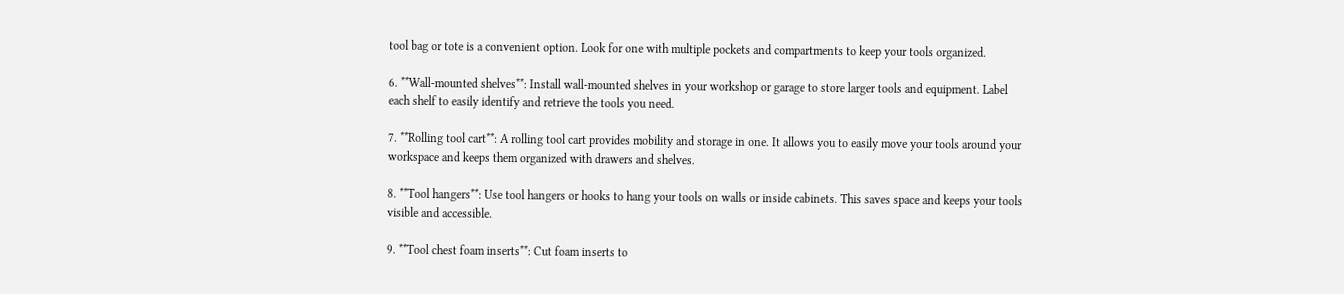tool bag or tote is a convenient option. Look for one with multiple pockets and compartments to keep your tools organized.

6. **Wall-mounted shelves**: Install wall-mounted shelves in your workshop or garage to store larger tools and equipment. Label each shelf to easily identify and retrieve the tools you need.

7. **Rolling tool cart**: A rolling tool cart provides mobility and storage in one. It allows you to easily move your tools around your workspace and keeps them organized with drawers and shelves.

8. **Tool hangers**: Use tool hangers or hooks to hang your tools on walls or inside cabinets. This saves space and keeps your tools visible and accessible.

9. **Tool chest foam inserts**: Cut foam inserts to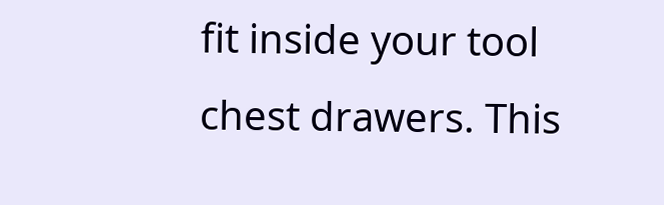fit inside your tool chest drawers. This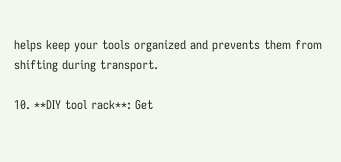helps keep your tools organized and prevents them from shifting during transport.

10. **DIY tool rack**: Get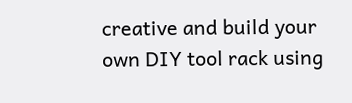creative and build your own DIY tool rack using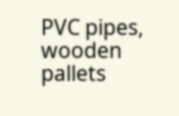PVC pipes, wooden pallets